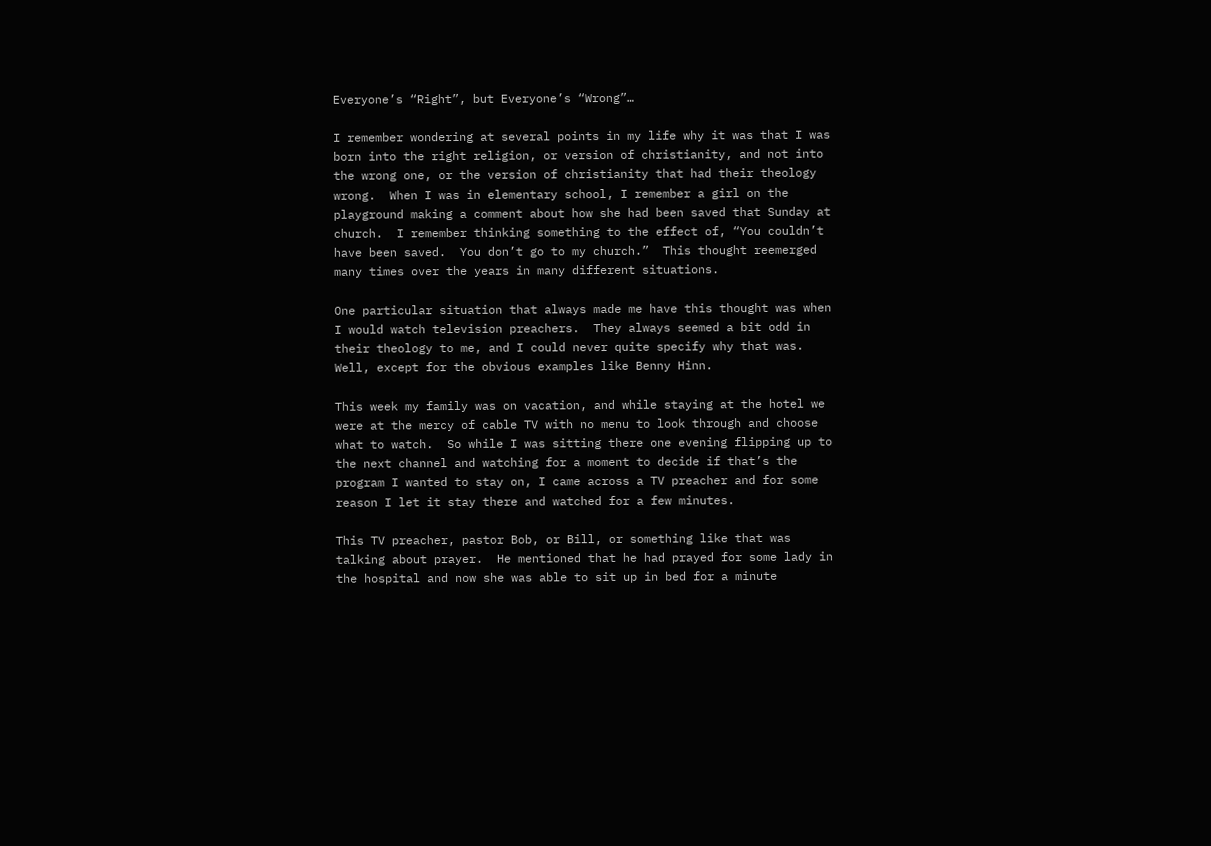Everyone’s “Right”, but Everyone’s “Wrong”…

I remember wondering at several points in my life why it was that I was born into the right religion, or version of christianity, and not into the wrong one, or the version of christianity that had their theology wrong.  When I was in elementary school, I remember a girl on the playground making a comment about how she had been saved that Sunday at church.  I remember thinking something to the effect of, “You couldn’t have been saved.  You don’t go to my church.”  This thought reemerged many times over the years in many different situations.

One particular situation that always made me have this thought was when I would watch television preachers.  They always seemed a bit odd in their theology to me, and I could never quite specify why that was.  Well, except for the obvious examples like Benny Hinn.

This week my family was on vacation, and while staying at the hotel we were at the mercy of cable TV with no menu to look through and choose what to watch.  So while I was sitting there one evening flipping up to the next channel and watching for a moment to decide if that’s the program I wanted to stay on, I came across a TV preacher and for some reason I let it stay there and watched for a few minutes.

This TV preacher, pastor Bob, or Bill, or something like that was talking about prayer.  He mentioned that he had prayed for some lady in the hospital and now she was able to sit up in bed for a minute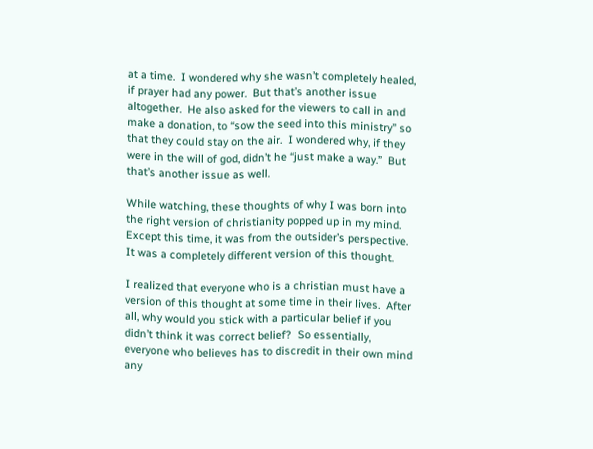at a time.  I wondered why she wasn’t completely healed, if prayer had any power.  But that’s another issue altogether.  He also asked for the viewers to call in and make a donation, to “sow the seed into this ministry” so that they could stay on the air.  I wondered why, if they were in the will of god, didn’t he “just make a way.”  But that’s another issue as well.

While watching, these thoughts of why I was born into the right version of christianity popped up in my mind.  Except this time, it was from the outsider’s perspective.  It was a completely different version of this thought.

I realized that everyone who is a christian must have a version of this thought at some time in their lives.  After all, why would you stick with a particular belief if you didn’t think it was correct belief?  So essentially, everyone who believes has to discredit in their own mind any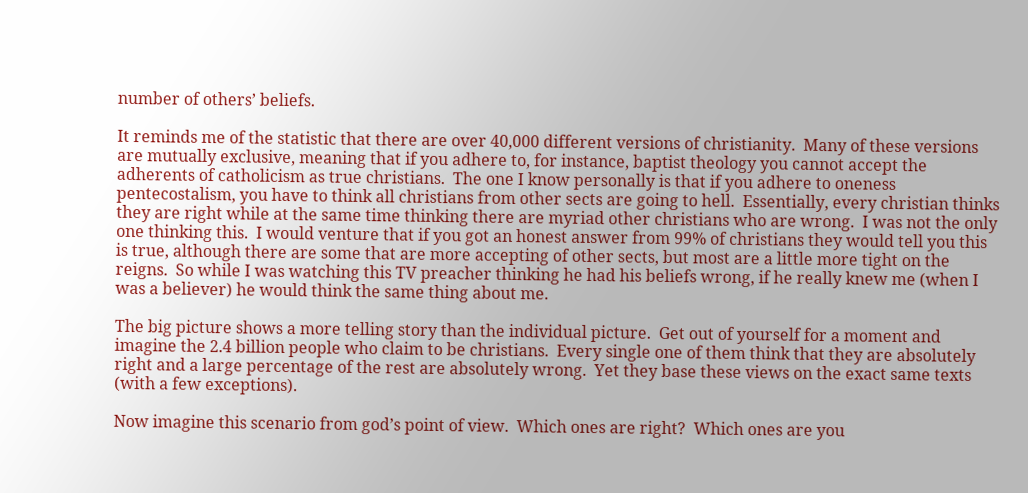number of others’ beliefs.

It reminds me of the statistic that there are over 40,000 different versions of christianity.  Many of these versions are mutually exclusive, meaning that if you adhere to, for instance, baptist theology you cannot accept the adherents of catholicism as true christians.  The one I know personally is that if you adhere to oneness pentecostalism, you have to think all christians from other sects are going to hell.  Essentially, every christian thinks they are right while at the same time thinking there are myriad other christians who are wrong.  I was not the only one thinking this.  I would venture that if you got an honest answer from 99% of christians they would tell you this is true, although there are some that are more accepting of other sects, but most are a little more tight on the reigns.  So while I was watching this TV preacher thinking he had his beliefs wrong, if he really knew me (when I was a believer) he would think the same thing about me.

The big picture shows a more telling story than the individual picture.  Get out of yourself for a moment and imagine the 2.4 billion people who claim to be christians.  Every single one of them think that they are absolutely right and a large percentage of the rest are absolutely wrong.  Yet they base these views on the exact same texts (with a few exceptions).

Now imagine this scenario from god’s point of view.  Which ones are right?  Which ones are you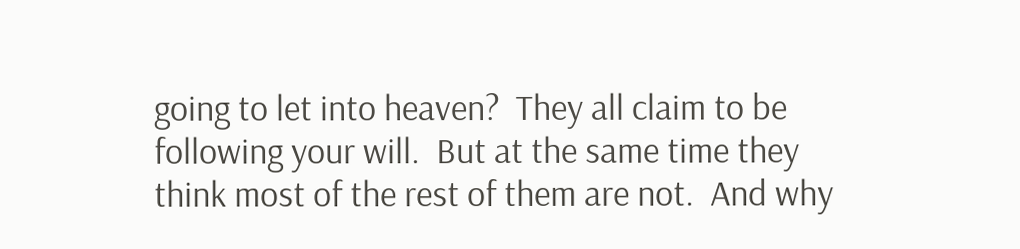going to let into heaven?  They all claim to be following your will.  But at the same time they think most of the rest of them are not.  And why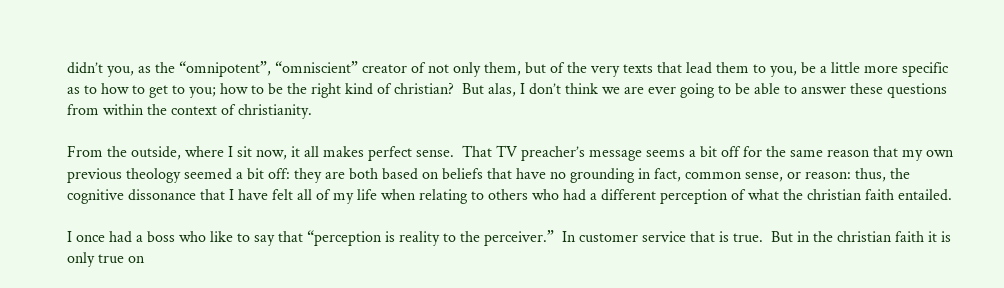didn’t you, as the “omnipotent”, “omniscient” creator of not only them, but of the very texts that lead them to you, be a little more specific as to how to get to you; how to be the right kind of christian?  But alas, I don’t think we are ever going to be able to answer these questions from within the context of christianity.

From the outside, where I sit now, it all makes perfect sense.  That TV preacher’s message seems a bit off for the same reason that my own previous theology seemed a bit off: they are both based on beliefs that have no grounding in fact, common sense, or reason: thus, the cognitive dissonance that I have felt all of my life when relating to others who had a different perception of what the christian faith entailed.

I once had a boss who like to say that “perception is reality to the perceiver.”  In customer service that is true.  But in the christian faith it is only true on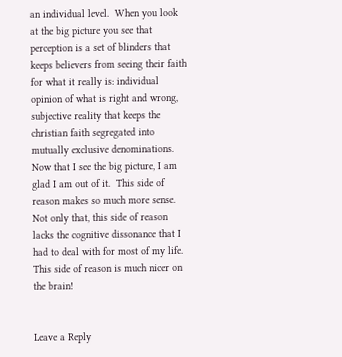an individual level.  When you look at the big picture you see that perception is a set of blinders that keeps believers from seeing their faith for what it really is: individual opinion of what is right and wrong, subjective reality that keeps the christian faith segregated into mutually exclusive denominations.  Now that I see the big picture, I am glad I am out of it.  This side of reason makes so much more sense.  Not only that, this side of reason lacks the cognitive dissonance that I had to deal with for most of my life.  This side of reason is much nicer on the brain!


Leave a Reply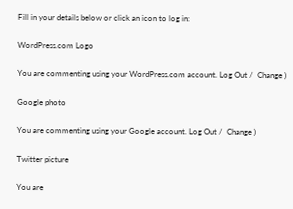Fill in your details below or click an icon to log in:

WordPress.com Logo

You are commenting using your WordPress.com account. Log Out /  Change )

Google photo

You are commenting using your Google account. Log Out /  Change )

Twitter picture

You are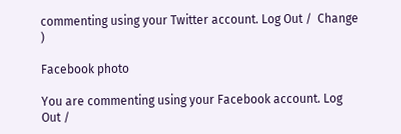commenting using your Twitter account. Log Out /  Change )

Facebook photo

You are commenting using your Facebook account. Log Out /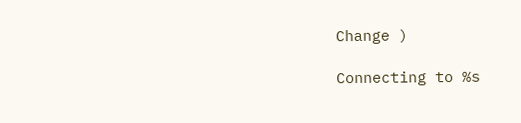Change )

Connecting to %s